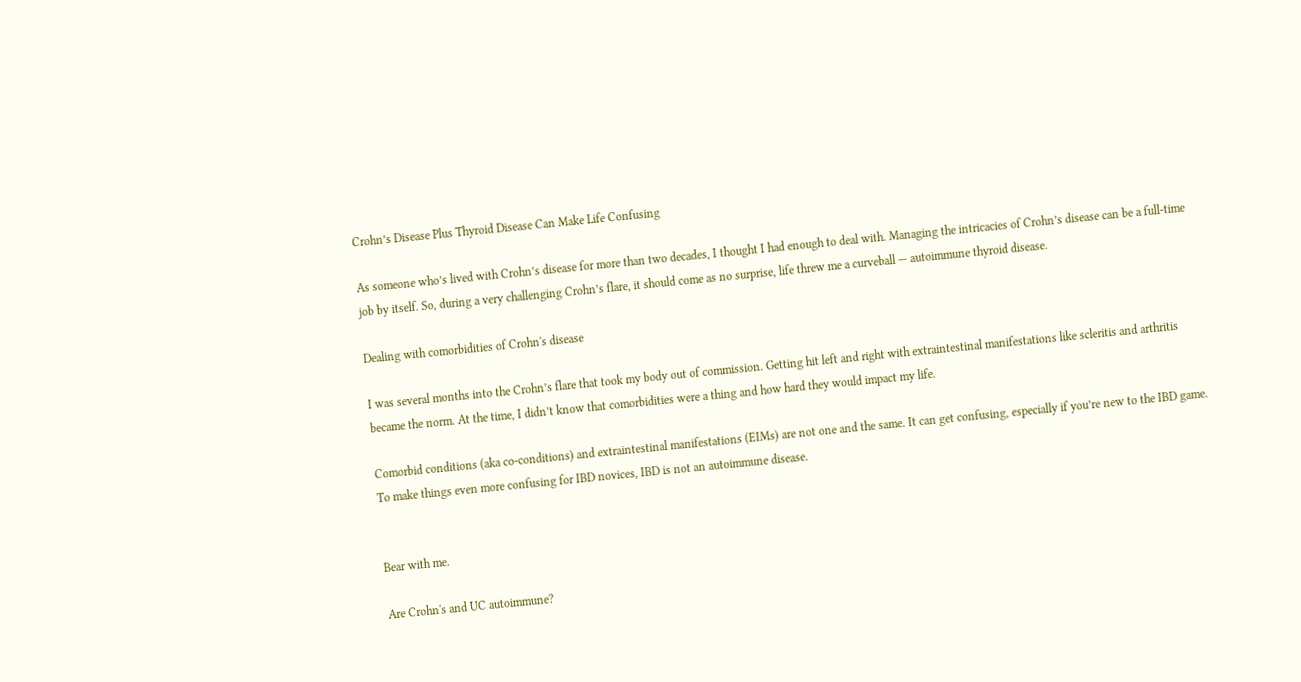Crohn’s Disease Plus Thyroid Disease Can Make Life Confusing

As someone who’s lived with Crohn’s disease for more than two decades, I thought I had enough to deal with. Managing the intricacies of Crohn’s disease can be a full-time job by itself. So, during a very challenging Crohn’s flare, it should come as no surprise, life threw me a curveball — autoimmune thyroid disease.

Dealing with comorbidities of Crohn's disease

I was several months into the Crohn’s flare that took my body out of commission. Getting hit left and right with extraintestinal manifestations like scleritis and arthritis became the norm. At the time, I didn’t know that comorbidities were a thing and how hard they would impact my life.

Comorbid conditions (aka co-conditions) and extraintestinal manifestations (EIMs) are not one and the same. It can get confusing, especially if you’re new to the IBD game. To make things even more confusing for IBD novices, IBD is not an autoimmune disease.


Bear with me.

Are Crohn's and UC autoimmune?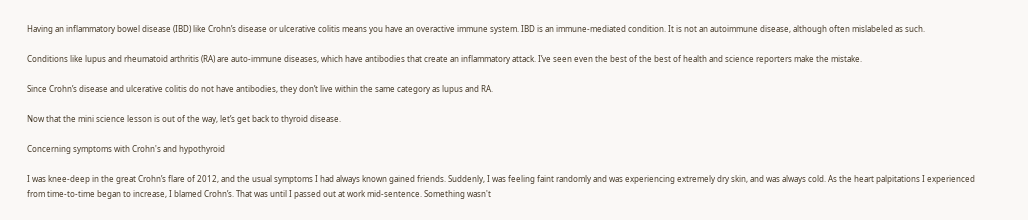Having an inflammatory bowel disease (IBD) like Crohn’s disease or ulcerative colitis means you have an overactive immune system. IBD is an immune-mediated condition. It is not an autoimmune disease, although often mislabeled as such.

Conditions like lupus and rheumatoid arthritis (RA) are auto-immune diseases, which have antibodies that create an inflammatory attack. I’ve seen even the best of the best of health and science reporters make the mistake.

Since Crohn’s disease and ulcerative colitis do not have antibodies, they don’t live within the same category as lupus and RA.

Now that the mini science lesson is out of the way, let’s get back to thyroid disease.

Concerning symptoms with Crohn's and hypothyroid

I was knee-deep in the great Crohn’s flare of 2012, and the usual symptoms I had always known gained friends. Suddenly, I was feeling faint randomly and was experiencing extremely dry skin, and was always cold. As the heart palpitations I experienced from time-to-time began to increase, I blamed Crohn’s. That was until I passed out at work mid-sentence. Something wasn't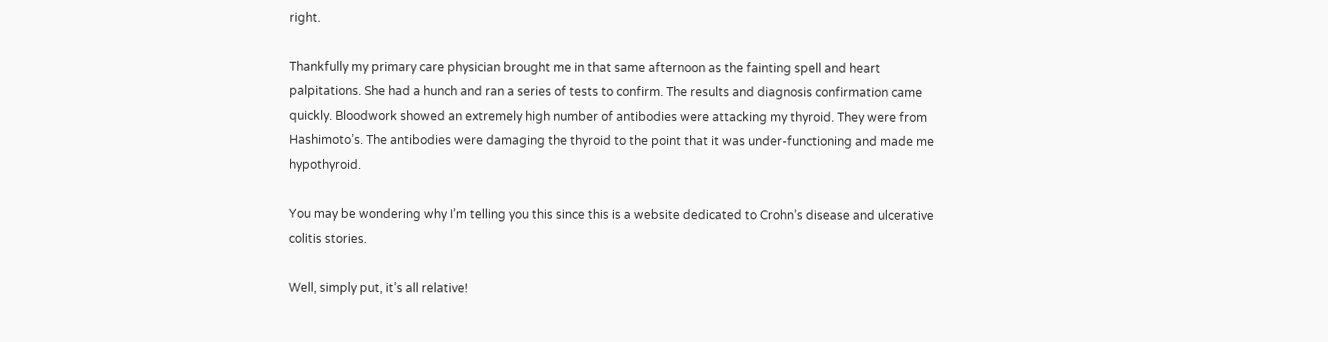right.

Thankfully my primary care physician brought me in that same afternoon as the fainting spell and heart palpitations. She had a hunch and ran a series of tests to confirm. The results and diagnosis confirmation came quickly. Bloodwork showed an extremely high number of antibodies were attacking my thyroid. They were from Hashimoto’s. The antibodies were damaging the thyroid to the point that it was under-functioning and made me hypothyroid.

You may be wondering why I’m telling you this since this is a website dedicated to Crohn’s disease and ulcerative colitis stories.

Well, simply put, it’s all relative!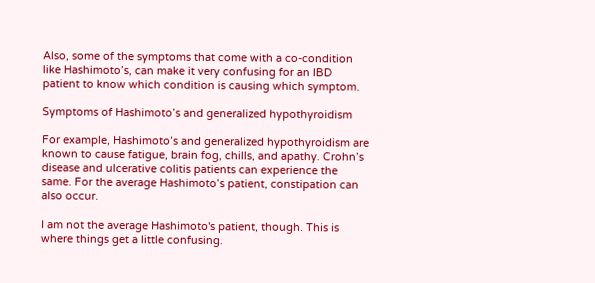Also, some of the symptoms that come with a co-condition like Hashimoto’s, can make it very confusing for an IBD patient to know which condition is causing which symptom.

Symptoms of Hashimoto’s and generalized hypothyroidism

For example, Hashimoto’s and generalized hypothyroidism are known to cause fatigue, brain fog, chills, and apathy. Crohn’s disease and ulcerative colitis patients can experience the same. For the average Hashimoto’s patient, constipation can also occur.

I am not the average Hashimoto's patient, though. This is where things get a little confusing.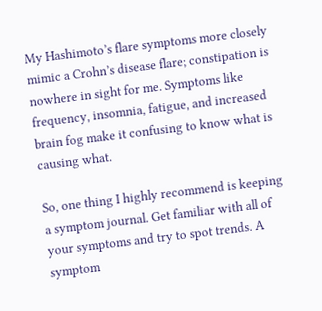My Hashimoto’s flare symptoms more closely mimic a Crohn’s disease flare; constipation is nowhere in sight for me. Symptoms like frequency, insomnia, fatigue, and increased brain fog make it confusing to know what is causing what.

So, one thing I highly recommend is keeping a symptom journal. Get familiar with all of your symptoms and try to spot trends. A symptom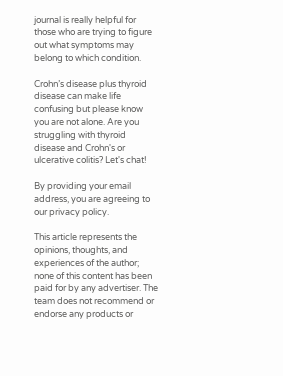journal is really helpful for those who are trying to figure out what symptoms may belong to which condition.

Crohn’s disease plus thyroid disease can make life confusing but please know you are not alone. Are you struggling with thyroid disease and Crohn's or ulcerative colitis? Let's chat!

By providing your email address, you are agreeing to our privacy policy.

This article represents the opinions, thoughts, and experiences of the author; none of this content has been paid for by any advertiser. The team does not recommend or endorse any products or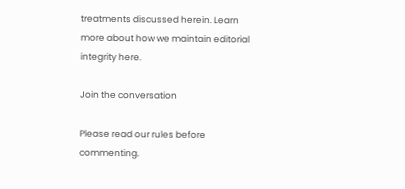treatments discussed herein. Learn more about how we maintain editorial integrity here.

Join the conversation

Please read our rules before commenting.